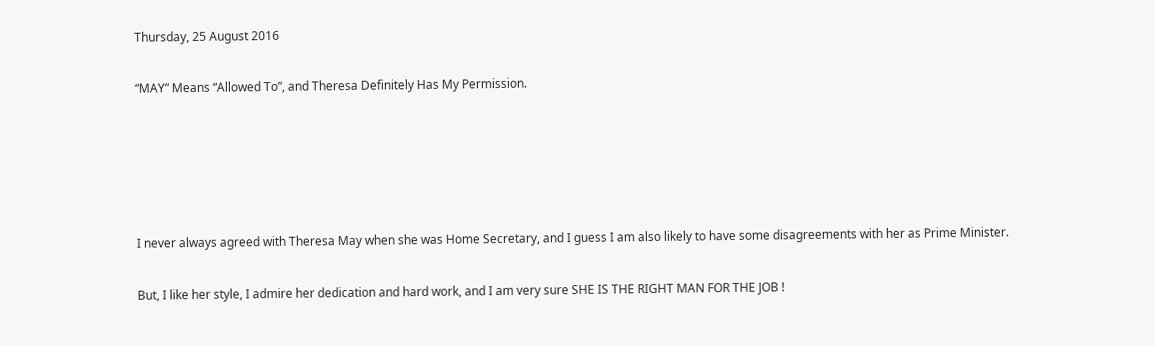Thursday, 25 August 2016

“MAY” Means “Allowed To”, and Theresa Definitely Has My Permission.





I never always agreed with Theresa May when she was Home Secretary, and I guess I am also likely to have some disagreements with her as Prime Minister.

But, I like her style, I admire her dedication and hard work, and I am very sure SHE IS THE RIGHT MAN FOR THE JOB !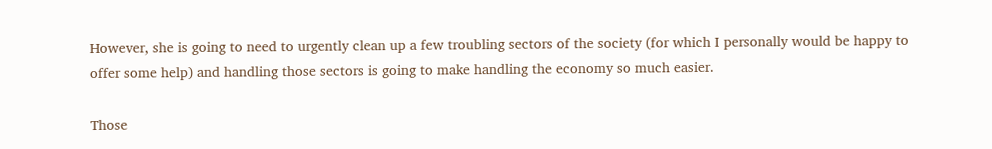However, she is going to need to urgently clean up a few troubling sectors of the society (for which I personally would be happy to offer some help) and handling those sectors is going to make handling the economy so much easier.

Those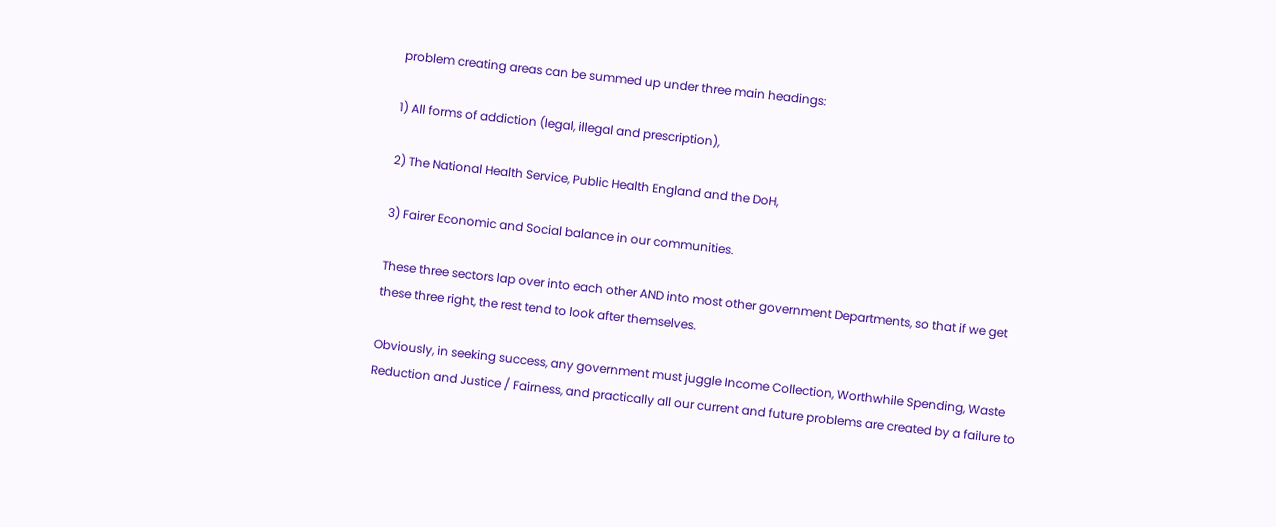problem creating areas can be summed up under three main headings:

1) All forms of addiction (legal, illegal and prescription),

2) The National Health Service, Public Health England and the DoH,

3) Fairer Economic and Social balance in our communities.

These three sectors lap over into each other AND into most other government Departments, so that if we get these three right, the rest tend to look after themselves.

Obviously, in seeking success, any government must juggle Income Collection, Worthwhile Spending, Waste Reduction and Justice / Fairness, and practically all our current and future problems are created by a failure to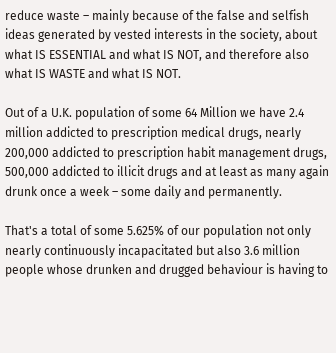reduce waste – mainly because of the false and selfish ideas generated by vested interests in the society, about what IS ESSENTIAL and what IS NOT, and therefore also what IS WASTE and what IS NOT.

Out of a U.K. population of some 64 Million we have 2.4 million addicted to prescription medical drugs, nearly 200,000 addicted to prescription habit management drugs, 500,000 addicted to illicit drugs and at least as many again drunk once a week – some daily and permanently.

That's a total of some 5.625% of our population not only nearly continuously incapacitated but also 3.6 million people whose drunken and drugged behaviour is having to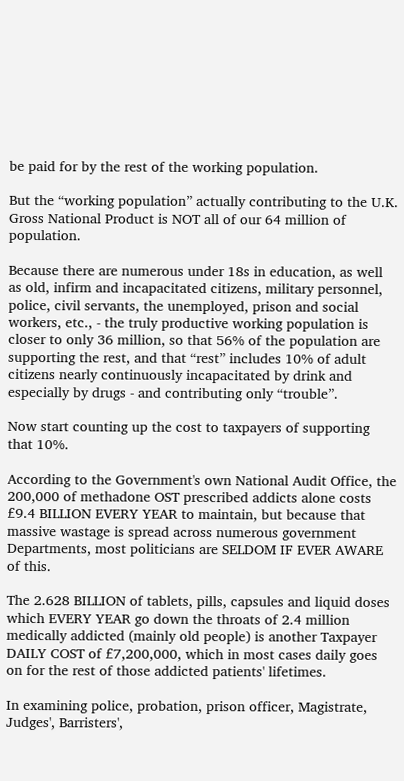be paid for by the rest of the working population.

But the “working population” actually contributing to the U.K. Gross National Product is NOT all of our 64 million of population.

Because there are numerous under 18s in education, as well as old, infirm and incapacitated citizens, military personnel, police, civil servants, the unemployed, prison and social workers, etc., - the truly productive working population is closer to only 36 million, so that 56% of the population are supporting the rest, and that “rest” includes 10% of adult citizens nearly continuously incapacitated by drink and especially by drugs - and contributing only “trouble”.

Now start counting up the cost to taxpayers of supporting that 10%.

According to the Government's own National Audit Office, the 200,000 of methadone OST prescribed addicts alone costs £9.4 BILLION EVERY YEAR to maintain, but because that massive wastage is spread across numerous government Departments, most politicians are SELDOM IF EVER AWARE of this.

The 2.628 BILLION of tablets, pills, capsules and liquid doses which EVERY YEAR go down the throats of 2.4 million medically addicted (mainly old people) is another Taxpayer DAILY COST of £7,200,000, which in most cases daily goes on for the rest of those addicted patients' lifetimes.

In examining police, probation, prison officer, Magistrate, Judges', Barristers',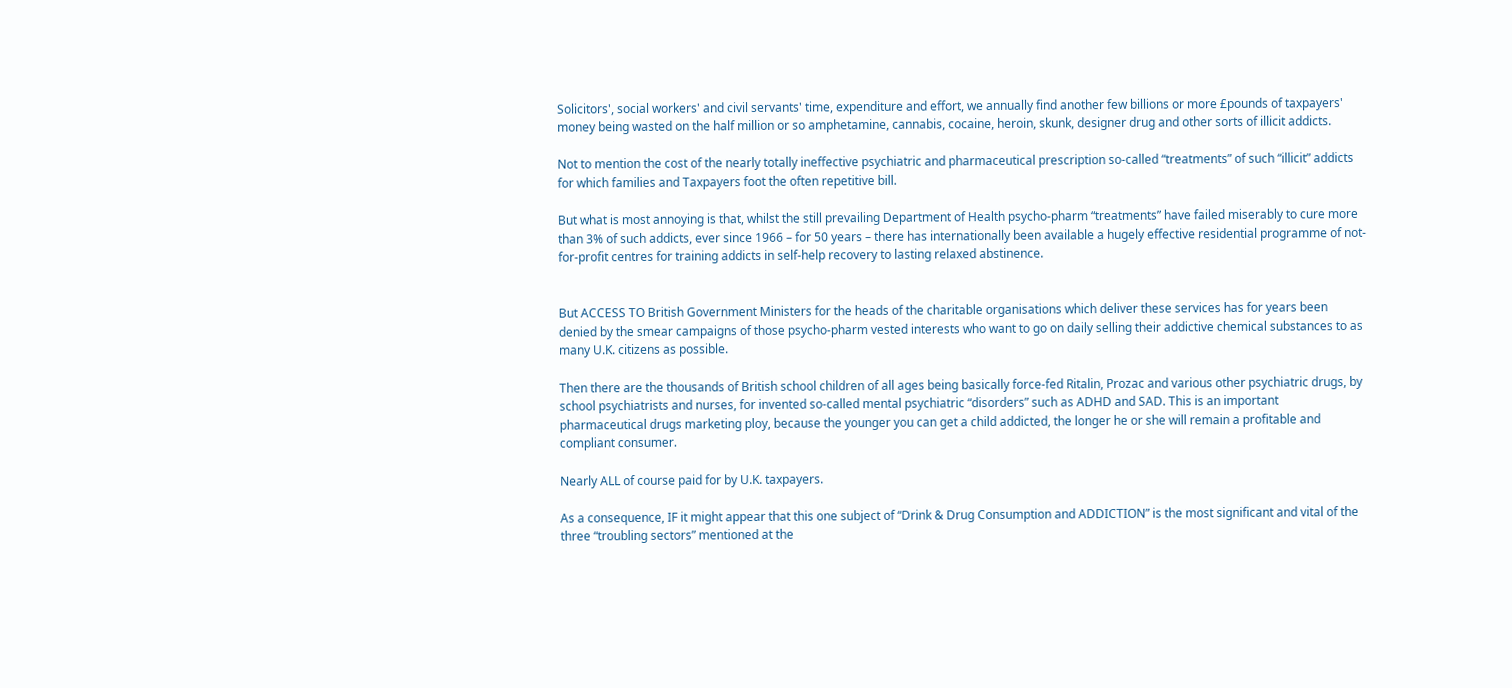Solicitors', social workers' and civil servants' time, expenditure and effort, we annually find another few billions or more £pounds of taxpayers' money being wasted on the half million or so amphetamine, cannabis, cocaine, heroin, skunk, designer drug and other sorts of illicit addicts.

Not to mention the cost of the nearly totally ineffective psychiatric and pharmaceutical prescription so-called “treatments” of such “illicit” addicts for which families and Taxpayers foot the often repetitive bill.

But what is most annoying is that, whilst the still prevailing Department of Health psycho-pharm “treatments” have failed miserably to cure more than 3% of such addicts, ever since 1966 – for 50 years – there has internationally been available a hugely effective residential programme of not-for-profit centres for training addicts in self-help recovery to lasting relaxed abstinence.


But ACCESS TO British Government Ministers for the heads of the charitable organisations which deliver these services has for years been denied by the smear campaigns of those psycho-pharm vested interests who want to go on daily selling their addictive chemical substances to as many U.K. citizens as possible.

Then there are the thousands of British school children of all ages being basically force-fed Ritalin, Prozac and various other psychiatric drugs, by school psychiatrists and nurses, for invented so-called mental psychiatric “disorders” such as ADHD and SAD. This is an important pharmaceutical drugs marketing ploy, because the younger you can get a child addicted, the longer he or she will remain a profitable and compliant consumer.

Nearly ALL of course paid for by U.K. taxpayers.

As a consequence, IF it might appear that this one subject of “Drink & Drug Consumption and ADDICTION” is the most significant and vital of the three “troubling sectors” mentioned at the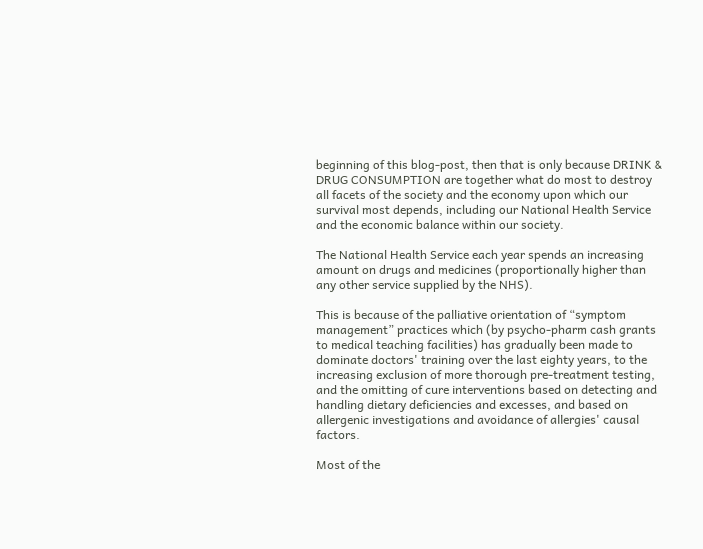beginning of this blog-post, then that is only because DRINK & DRUG CONSUMPTION are together what do most to destroy all facets of the society and the economy upon which our survival most depends, including our National Health Service and the economic balance within our society.

The National Health Service each year spends an increasing amount on drugs and medicines (proportionally higher than any other service supplied by the NHS).

This is because of the palliative orientation of “symptom management” practices which (by psycho-pharm cash grants to medical teaching facilities) has gradually been made to dominate doctors' training over the last eighty years, to the increasing exclusion of more thorough pre-treatment testing, and the omitting of cure interventions based on detecting and handling dietary deficiencies and excesses, and based on allergenic investigations and avoidance of allergies' causal factors.

Most of the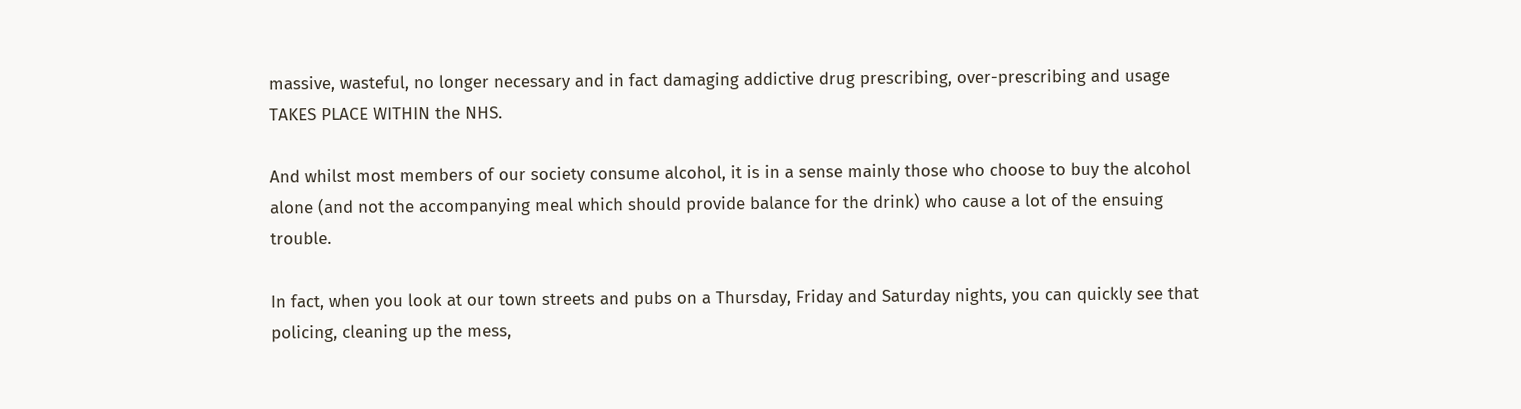massive, wasteful, no longer necessary and in fact damaging addictive drug prescribing, over-prescribing and usage TAKES PLACE WITHIN the NHS.

And whilst most members of our society consume alcohol, it is in a sense mainly those who choose to buy the alcohol alone (and not the accompanying meal which should provide balance for the drink) who cause a lot of the ensuing trouble.

In fact, when you look at our town streets and pubs on a Thursday, Friday and Saturday nights, you can quickly see that policing, cleaning up the mess,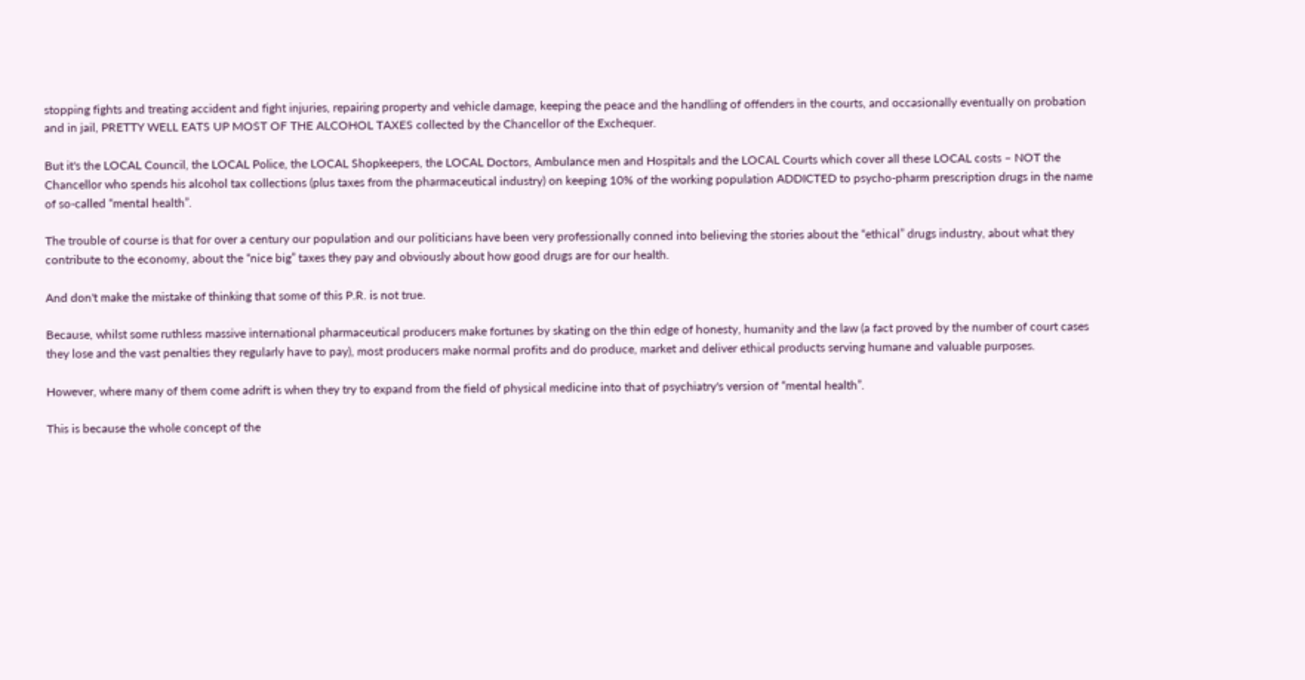stopping fights and treating accident and fight injuries, repairing property and vehicle damage, keeping the peace and the handling of offenders in the courts, and occasionally eventually on probation and in jail, PRETTY WELL EATS UP MOST OF THE ALCOHOL TAXES collected by the Chancellor of the Exchequer.

But it's the LOCAL Council, the LOCAL Police, the LOCAL Shopkeepers, the LOCAL Doctors, Ambulance men and Hospitals and the LOCAL Courts which cover all these LOCAL costs – NOT the Chancellor who spends his alcohol tax collections (plus taxes from the pharmaceutical industry) on keeping 10% of the working population ADDICTED to psycho-pharm prescription drugs in the name of so-called “mental health”.

The trouble of course is that for over a century our population and our politicians have been very professionally conned into believing the stories about the “ethical” drugs industry, about what they contribute to the economy, about the “nice big” taxes they pay and obviously about how good drugs are for our health.

And don't make the mistake of thinking that some of this P.R. is not true.

Because, whilst some ruthless massive international pharmaceutical producers make fortunes by skating on the thin edge of honesty, humanity and the law (a fact proved by the number of court cases they lose and the vast penalties they regularly have to pay), most producers make normal profits and do produce, market and deliver ethical products serving humane and valuable purposes.

However, where many of them come adrift is when they try to expand from the field of physical medicine into that of psychiatry's version of “mental health”.

This is because the whole concept of the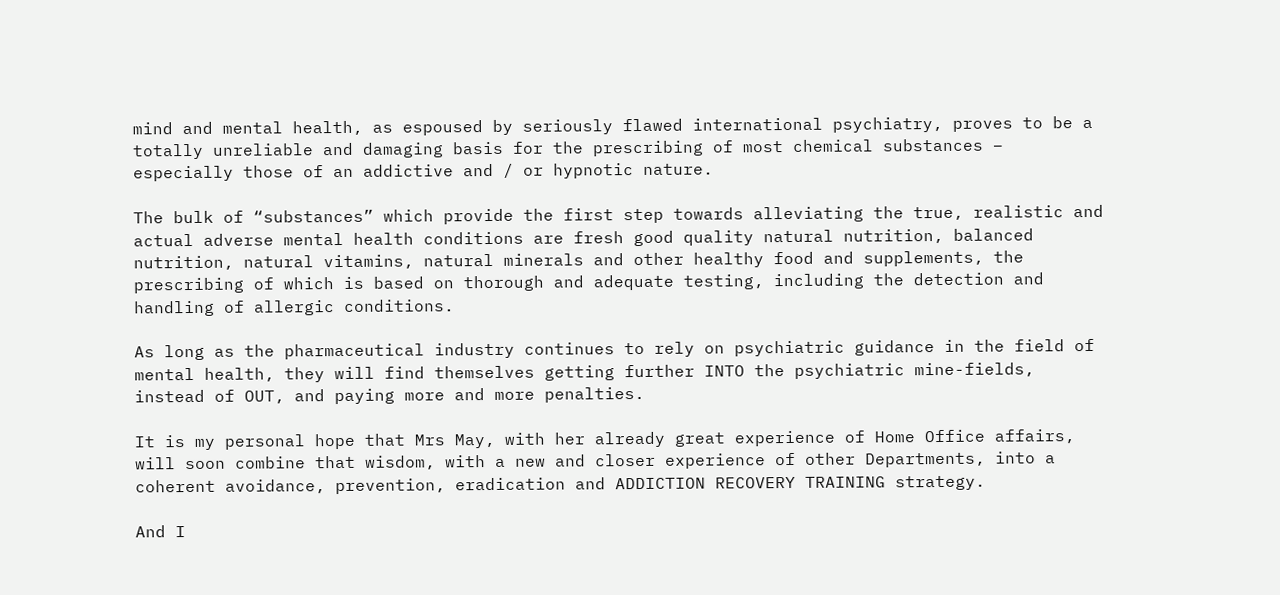mind and mental health, as espoused by seriously flawed international psychiatry, proves to be a totally unreliable and damaging basis for the prescribing of most chemical substances – especially those of an addictive and / or hypnotic nature.

The bulk of “substances” which provide the first step towards alleviating the true, realistic and actual adverse mental health conditions are fresh good quality natural nutrition, balanced nutrition, natural vitamins, natural minerals and other healthy food and supplements, the prescribing of which is based on thorough and adequate testing, including the detection and handling of allergic conditions.

As long as the pharmaceutical industry continues to rely on psychiatric guidance in the field of mental health, they will find themselves getting further INTO the psychiatric mine-fields, instead of OUT, and paying more and more penalties.

It is my personal hope that Mrs May, with her already great experience of Home Office affairs, will soon combine that wisdom, with a new and closer experience of other Departments, into a coherent avoidance, prevention, eradication and ADDICTION RECOVERY TRAINING strategy.

And I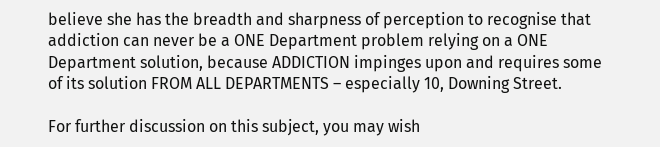believe she has the breadth and sharpness of perception to recognise that addiction can never be a ONE Department problem relying on a ONE Department solution, because ADDICTION impinges upon and requires some of its solution FROM ALL DEPARTMENTS – especially 10, Downing Street.

For further discussion on this subject, you may wish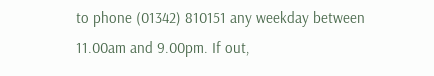to phone (01342) 810151 any weekday between 11.00am and 9.00pm. If out,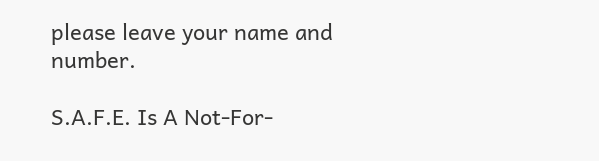please leave your name and number.

S.A.F.E. Is A Not-For-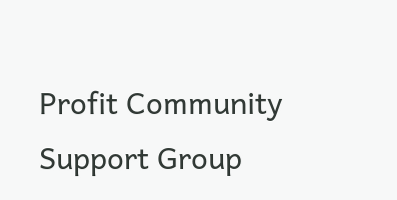Profit Community Support Group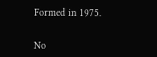Formed in 1975.


No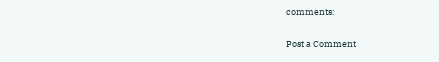comments:

Post a Comment